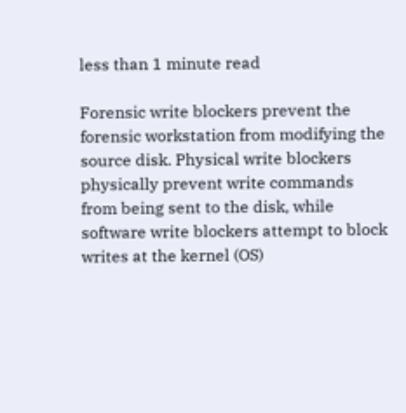less than 1 minute read

Forensic write blockers prevent the forensic workstation from modifying the source disk. Physical write blockers physically prevent write commands from being sent to the disk, while software write blockers attempt to block writes at the kernel (OS)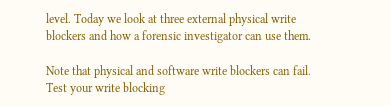level. Today we look at three external physical write blockers and how a forensic investigator can use them.

Note that physical and software write blockers can fail. Test your write blocking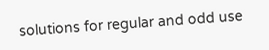solutions for regular and odd use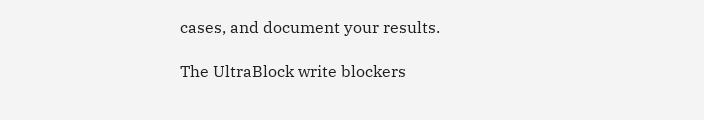cases, and document your results.

The UltraBlock write blockers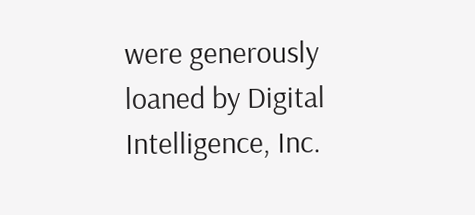were generously loaned by Digital Intelligence, Inc.